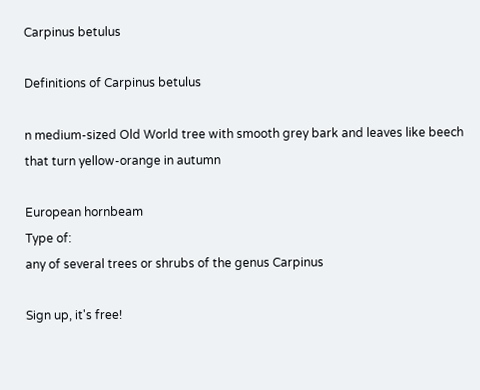Carpinus betulus

Definitions of Carpinus betulus

n medium-sized Old World tree with smooth grey bark and leaves like beech that turn yellow-orange in autumn

European hornbeam
Type of:
any of several trees or shrubs of the genus Carpinus

Sign up, it's free!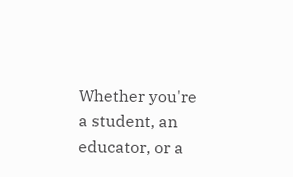Whether you're a student, an educator, or a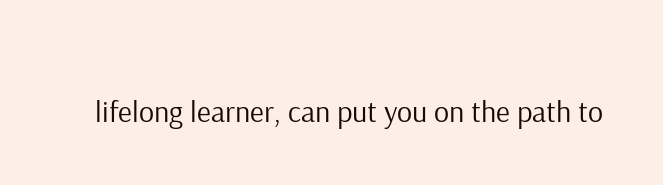lifelong learner, can put you on the path to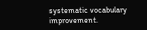systematic vocabulary improvement.